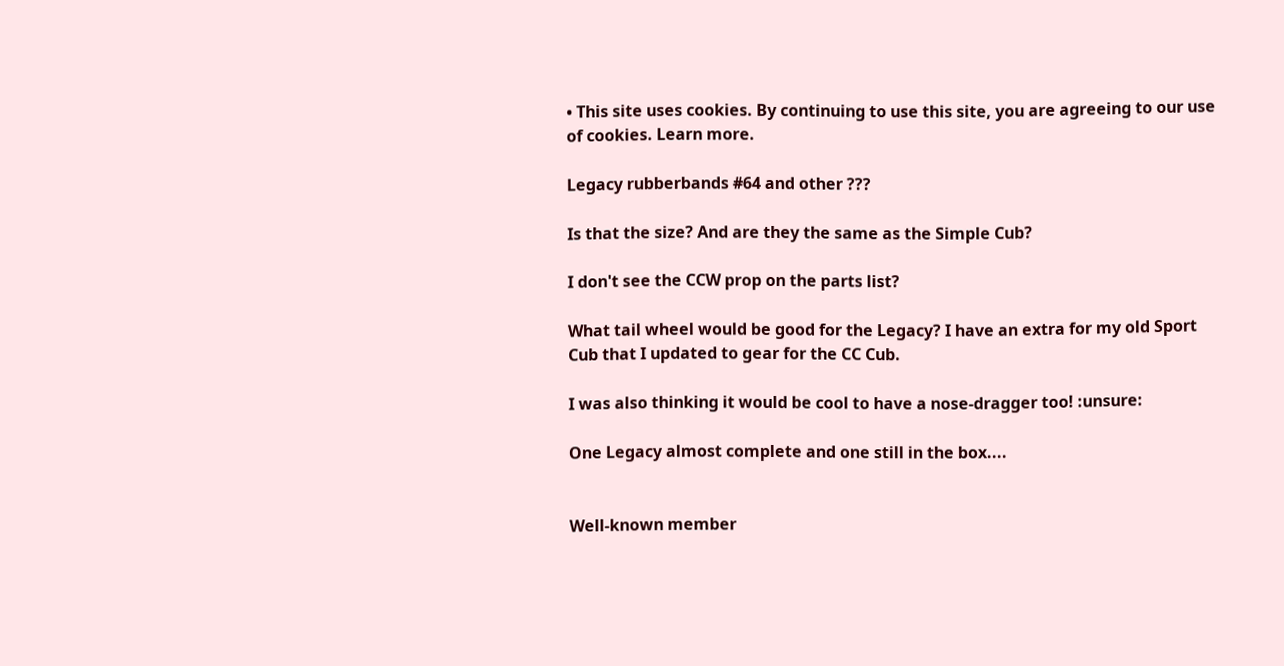• This site uses cookies. By continuing to use this site, you are agreeing to our use of cookies. Learn more.

Legacy rubberbands #64 and other ???

Is that the size? And are they the same as the Simple Cub?

I don't see the CCW prop on the parts list?

What tail wheel would be good for the Legacy? I have an extra for my old Sport Cub that I updated to gear for the CC Cub.

I was also thinking it would be cool to have a nose-dragger too! :unsure:

One Legacy almost complete and one still in the box....


Well-known member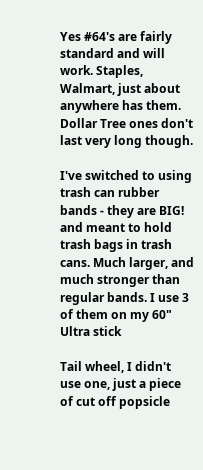Yes #64's are fairly standard and will work. Staples, Walmart, just about anywhere has them. Dollar Tree ones don't last very long though.

I've switched to using trash can rubber bands - they are BIG! and meant to hold trash bags in trash cans. Much larger, and much stronger than regular bands. I use 3 of them on my 60" Ultra stick

Tail wheel, I didn't use one, just a piece of cut off popsicle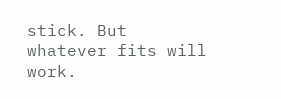stick. But whatever fits will work.